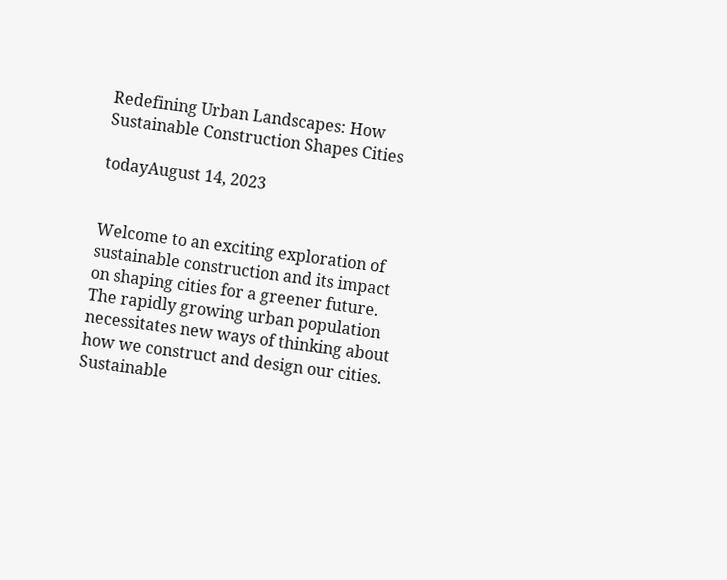Redefining Urban Landscapes: How Sustainable Construction Shapes Cities

todayAugust 14, 2023


Welcome to an exciting exploration of sustainable construction and its impact on shaping cities for a greener future. The rapidly growing urban population necessitates new ways of thinking about how we construct and design our cities. Sustainable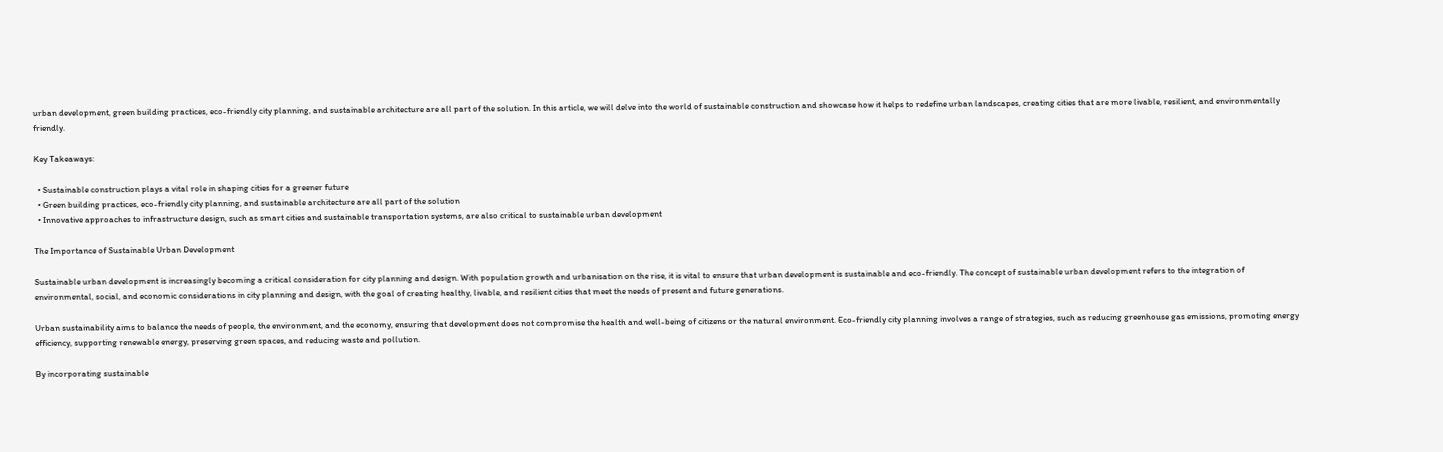urban development, green building practices, eco-friendly city planning, and sustainable architecture are all part of the solution. In this article, we will delve into the world of sustainable construction and showcase how it helps to redefine urban landscapes, creating cities that are more livable, resilient, and environmentally friendly.

Key Takeaways:

  • Sustainable construction plays a vital role in shaping cities for a greener future
  • Green building practices, eco-friendly city planning, and sustainable architecture are all part of the solution
  • Innovative approaches to infrastructure design, such as smart cities and sustainable transportation systems, are also critical to sustainable urban development

The Importance of Sustainable Urban Development

Sustainable urban development is increasingly becoming a critical consideration for city planning and design. With population growth and urbanisation on the rise, it is vital to ensure that urban development is sustainable and eco-friendly. The concept of sustainable urban development refers to the integration of environmental, social, and economic considerations in city planning and design, with the goal of creating healthy, livable, and resilient cities that meet the needs of present and future generations.

Urban sustainability aims to balance the needs of people, the environment, and the economy, ensuring that development does not compromise the health and well-being of citizens or the natural environment. Eco-friendly city planning involves a range of strategies, such as reducing greenhouse gas emissions, promoting energy efficiency, supporting renewable energy, preserving green spaces, and reducing waste and pollution.

By incorporating sustainable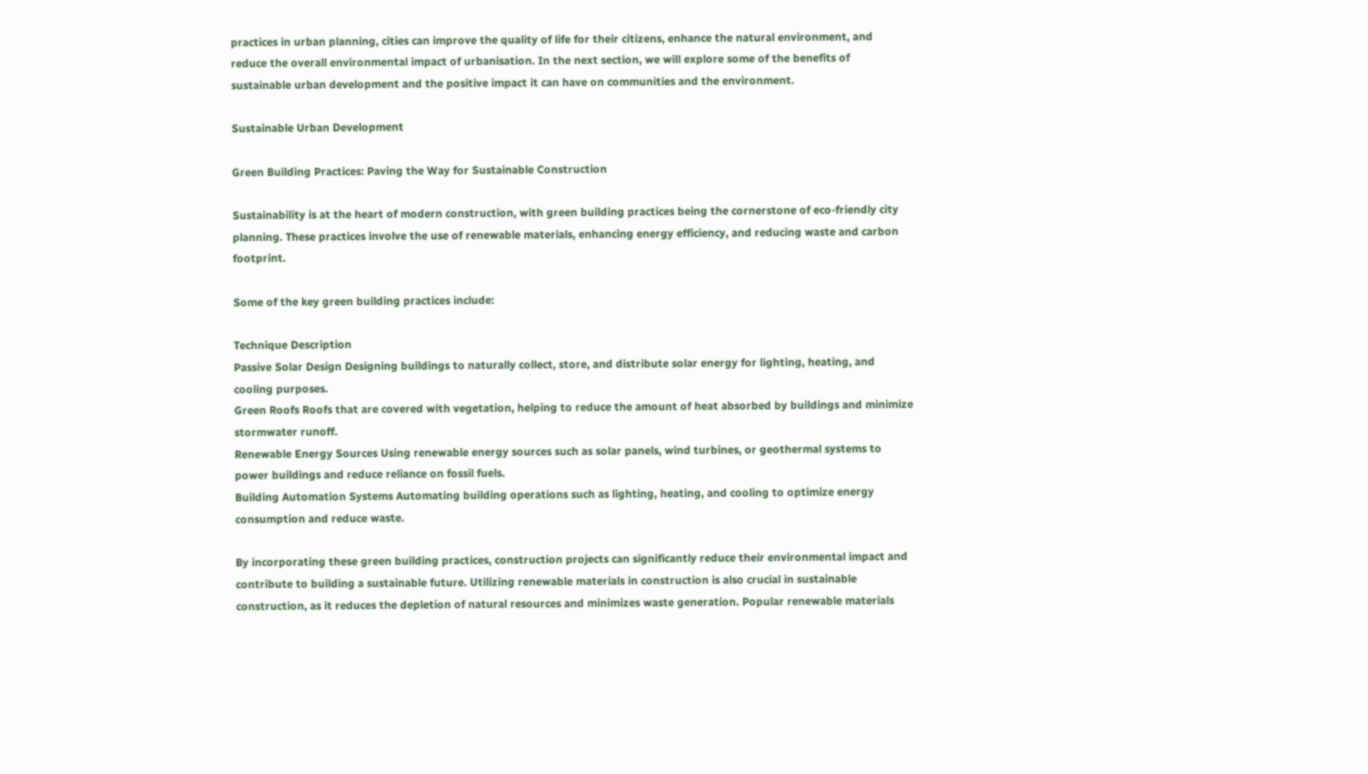practices in urban planning, cities can improve the quality of life for their citizens, enhance the natural environment, and reduce the overall environmental impact of urbanisation. In the next section, we will explore some of the benefits of sustainable urban development and the positive impact it can have on communities and the environment.

Sustainable Urban Development

Green Building Practices: Paving the Way for Sustainable Construction

Sustainability is at the heart of modern construction, with green building practices being the cornerstone of eco-friendly city planning. These practices involve the use of renewable materials, enhancing energy efficiency, and reducing waste and carbon footprint.

Some of the key green building practices include:

Technique Description
Passive Solar Design Designing buildings to naturally collect, store, and distribute solar energy for lighting, heating, and cooling purposes.
Green Roofs Roofs that are covered with vegetation, helping to reduce the amount of heat absorbed by buildings and minimize stormwater runoff.
Renewable Energy Sources Using renewable energy sources such as solar panels, wind turbines, or geothermal systems to power buildings and reduce reliance on fossil fuels.
Building Automation Systems Automating building operations such as lighting, heating, and cooling to optimize energy consumption and reduce waste.

By incorporating these green building practices, construction projects can significantly reduce their environmental impact and contribute to building a sustainable future. Utilizing renewable materials in construction is also crucial in sustainable construction, as it reduces the depletion of natural resources and minimizes waste generation. Popular renewable materials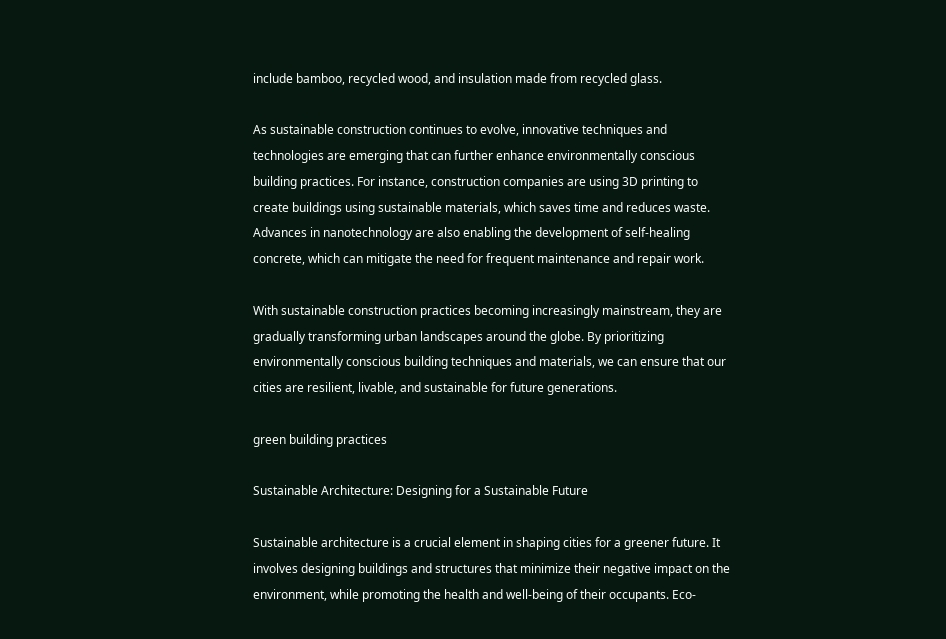include bamboo, recycled wood, and insulation made from recycled glass.

As sustainable construction continues to evolve, innovative techniques and technologies are emerging that can further enhance environmentally conscious building practices. For instance, construction companies are using 3D printing to create buildings using sustainable materials, which saves time and reduces waste. Advances in nanotechnology are also enabling the development of self-healing concrete, which can mitigate the need for frequent maintenance and repair work.

With sustainable construction practices becoming increasingly mainstream, they are gradually transforming urban landscapes around the globe. By prioritizing environmentally conscious building techniques and materials, we can ensure that our cities are resilient, livable, and sustainable for future generations.

green building practices

Sustainable Architecture: Designing for a Sustainable Future

Sustainable architecture is a crucial element in shaping cities for a greener future. It involves designing buildings and structures that minimize their negative impact on the environment, while promoting the health and well-being of their occupants. Eco-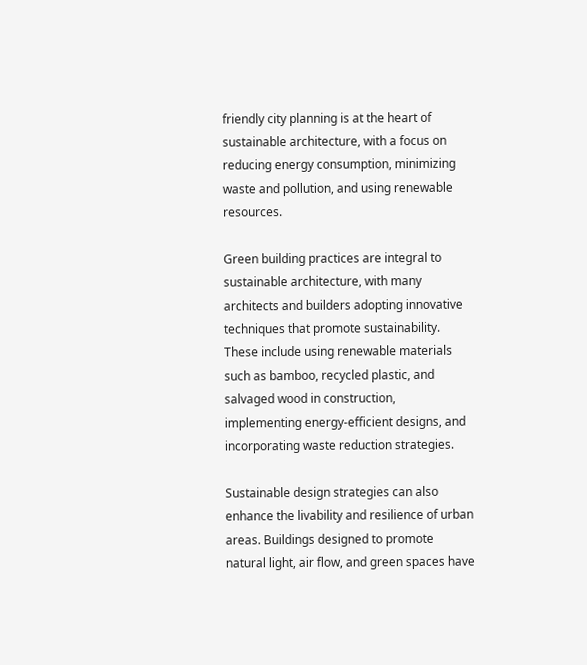friendly city planning is at the heart of sustainable architecture, with a focus on reducing energy consumption, minimizing waste and pollution, and using renewable resources.

Green building practices are integral to sustainable architecture, with many architects and builders adopting innovative techniques that promote sustainability. These include using renewable materials such as bamboo, recycled plastic, and salvaged wood in construction, implementing energy-efficient designs, and incorporating waste reduction strategies.

Sustainable design strategies can also enhance the livability and resilience of urban areas. Buildings designed to promote natural light, air flow, and green spaces have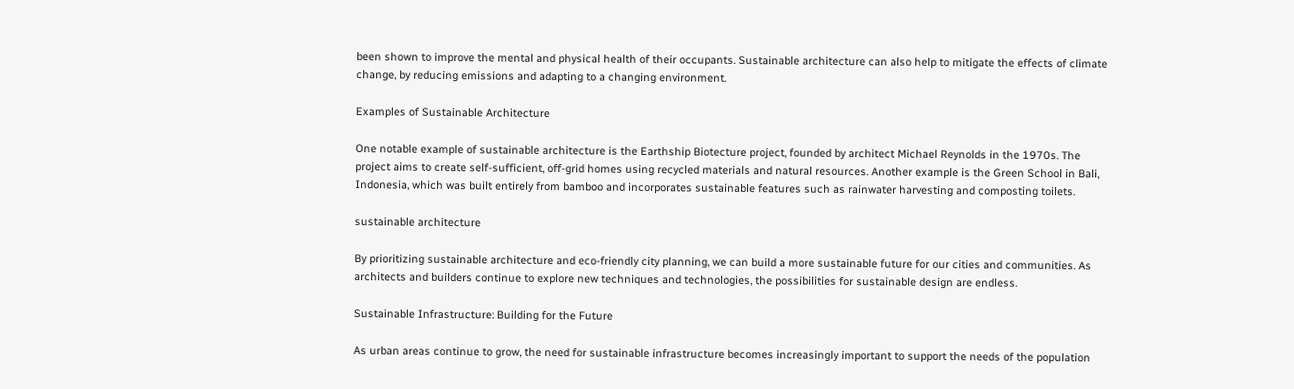been shown to improve the mental and physical health of their occupants. Sustainable architecture can also help to mitigate the effects of climate change, by reducing emissions and adapting to a changing environment.

Examples of Sustainable Architecture

One notable example of sustainable architecture is the Earthship Biotecture project, founded by architect Michael Reynolds in the 1970s. The project aims to create self-sufficient, off-grid homes using recycled materials and natural resources. Another example is the Green School in Bali, Indonesia, which was built entirely from bamboo and incorporates sustainable features such as rainwater harvesting and composting toilets.

sustainable architecture

By prioritizing sustainable architecture and eco-friendly city planning, we can build a more sustainable future for our cities and communities. As architects and builders continue to explore new techniques and technologies, the possibilities for sustainable design are endless.

Sustainable Infrastructure: Building for the Future

As urban areas continue to grow, the need for sustainable infrastructure becomes increasingly important to support the needs of the population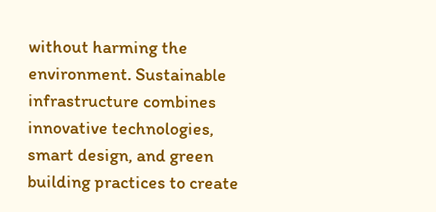without harming the environment. Sustainable infrastructure combines innovative technologies, smart design, and green building practices to create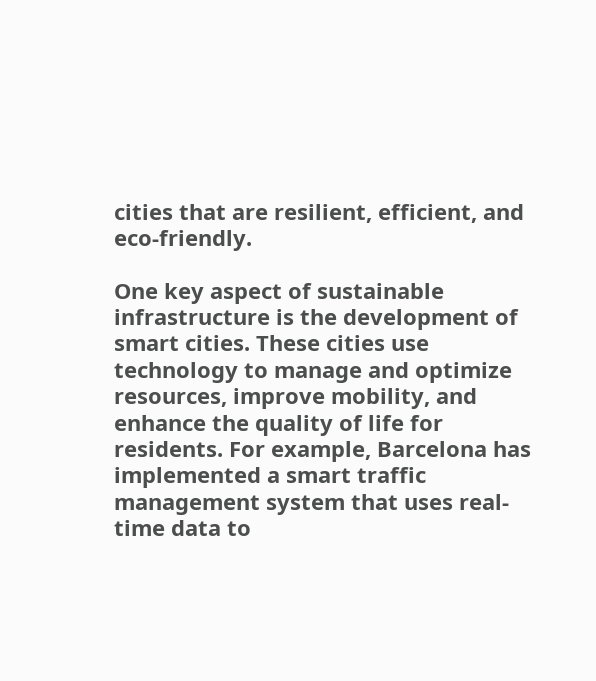cities that are resilient, efficient, and eco-friendly.

One key aspect of sustainable infrastructure is the development of smart cities. These cities use technology to manage and optimize resources, improve mobility, and enhance the quality of life for residents. For example, Barcelona has implemented a smart traffic management system that uses real-time data to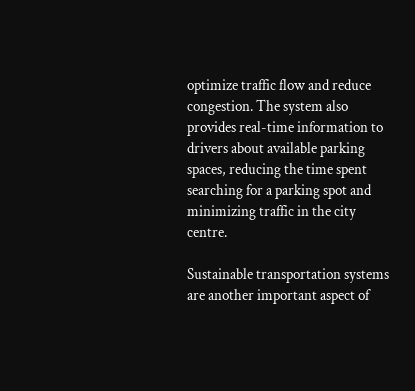optimize traffic flow and reduce congestion. The system also provides real-time information to drivers about available parking spaces, reducing the time spent searching for a parking spot and minimizing traffic in the city centre.

Sustainable transportation systems are another important aspect of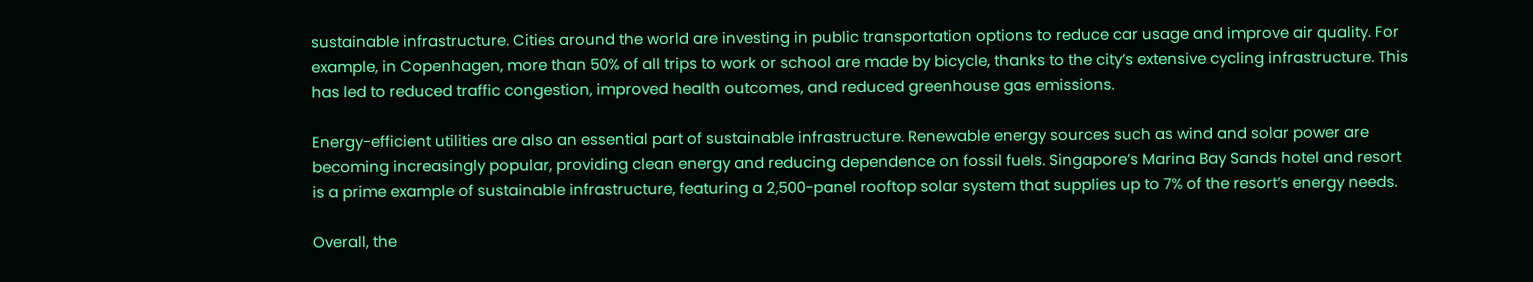sustainable infrastructure. Cities around the world are investing in public transportation options to reduce car usage and improve air quality. For example, in Copenhagen, more than 50% of all trips to work or school are made by bicycle, thanks to the city’s extensive cycling infrastructure. This has led to reduced traffic congestion, improved health outcomes, and reduced greenhouse gas emissions.

Energy-efficient utilities are also an essential part of sustainable infrastructure. Renewable energy sources such as wind and solar power are becoming increasingly popular, providing clean energy and reducing dependence on fossil fuels. Singapore’s Marina Bay Sands hotel and resort is a prime example of sustainable infrastructure, featuring a 2,500-panel rooftop solar system that supplies up to 7% of the resort’s energy needs.

Overall, the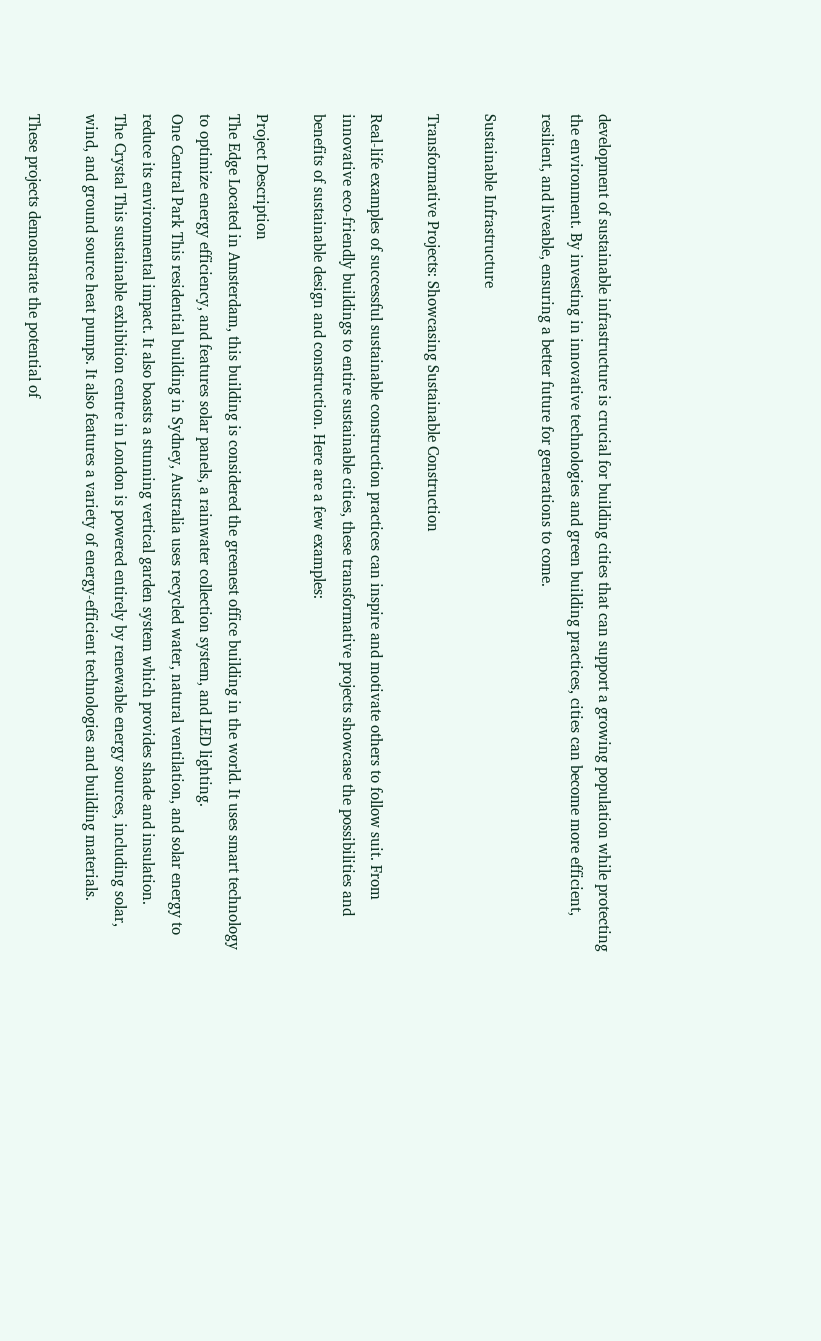development of sustainable infrastructure is crucial for building cities that can support a growing population while protecting the environment. By investing in innovative technologies and green building practices, cities can become more efficient, resilient, and liveable, ensuring a better future for generations to come.

Sustainable Infrastructure

Transformative Projects: Showcasing Sustainable Construction

Real-life examples of successful sustainable construction practices can inspire and motivate others to follow suit. From innovative eco-friendly buildings to entire sustainable cities, these transformative projects showcase the possibilities and benefits of sustainable design and construction. Here are a few examples:

Project Description
The Edge Located in Amsterdam, this building is considered the greenest office building in the world. It uses smart technology to optimize energy efficiency, and features solar panels, a rainwater collection system, and LED lighting.
One Central Park This residential building in Sydney, Australia uses recycled water, natural ventilation, and solar energy to reduce its environmental impact. It also boasts a stunning vertical garden system which provides shade and insulation.
The Crystal This sustainable exhibition centre in London is powered entirely by renewable energy sources, including solar, wind, and ground source heat pumps. It also features a variety of energy-efficient technologies and building materials.

These projects demonstrate the potential of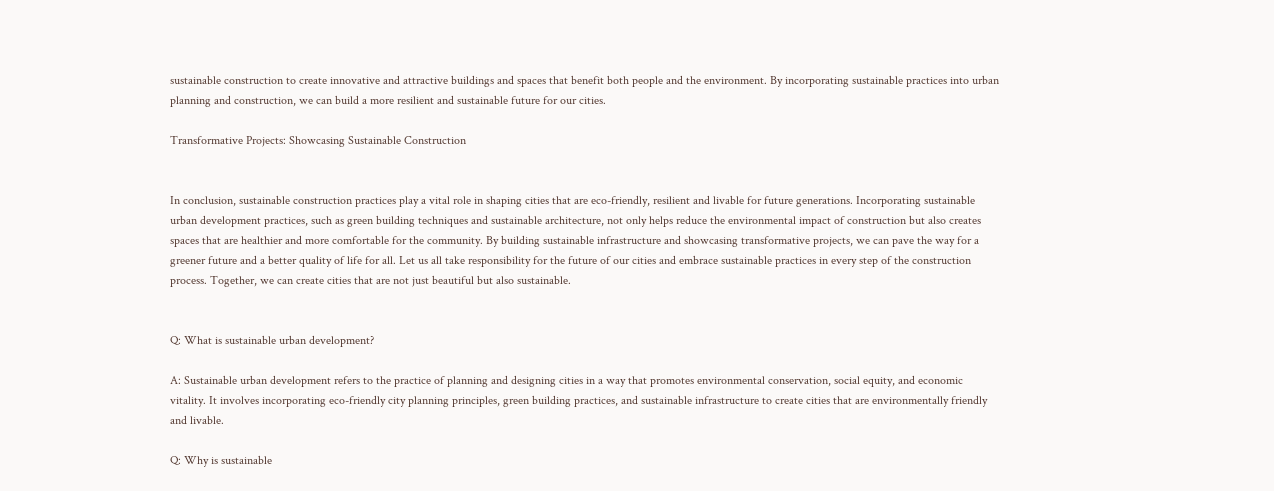sustainable construction to create innovative and attractive buildings and spaces that benefit both people and the environment. By incorporating sustainable practices into urban planning and construction, we can build a more resilient and sustainable future for our cities.

Transformative Projects: Showcasing Sustainable Construction


In conclusion, sustainable construction practices play a vital role in shaping cities that are eco-friendly, resilient and livable for future generations. Incorporating sustainable urban development practices, such as green building techniques and sustainable architecture, not only helps reduce the environmental impact of construction but also creates spaces that are healthier and more comfortable for the community. By building sustainable infrastructure and showcasing transformative projects, we can pave the way for a greener future and a better quality of life for all. Let us all take responsibility for the future of our cities and embrace sustainable practices in every step of the construction process. Together, we can create cities that are not just beautiful but also sustainable.


Q: What is sustainable urban development?

A: Sustainable urban development refers to the practice of planning and designing cities in a way that promotes environmental conservation, social equity, and economic vitality. It involves incorporating eco-friendly city planning principles, green building practices, and sustainable infrastructure to create cities that are environmentally friendly and livable.

Q: Why is sustainable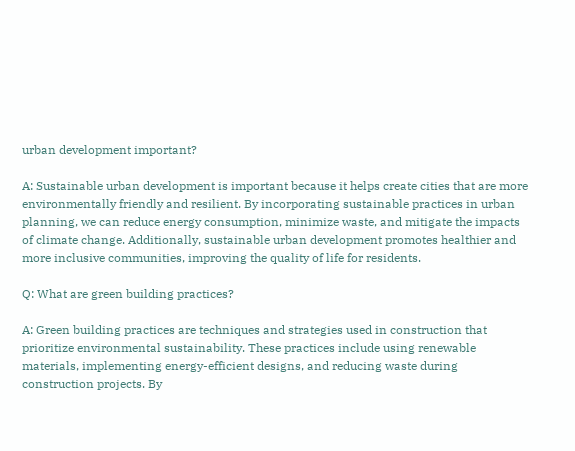urban development important?

A: Sustainable urban development is important because it helps create cities that are more environmentally friendly and resilient. By incorporating sustainable practices in urban planning, we can reduce energy consumption, minimize waste, and mitigate the impacts of climate change. Additionally, sustainable urban development promotes healthier and more inclusive communities, improving the quality of life for residents.

Q: What are green building practices?

A: Green building practices are techniques and strategies used in construction that prioritize environmental sustainability. These practices include using renewable materials, implementing energy-efficient designs, and reducing waste during construction projects. By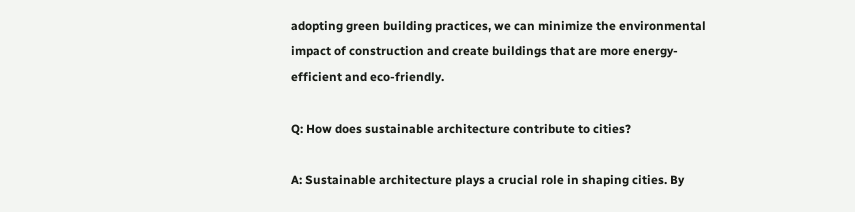adopting green building practices, we can minimize the environmental impact of construction and create buildings that are more energy-efficient and eco-friendly.

Q: How does sustainable architecture contribute to cities?

A: Sustainable architecture plays a crucial role in shaping cities. By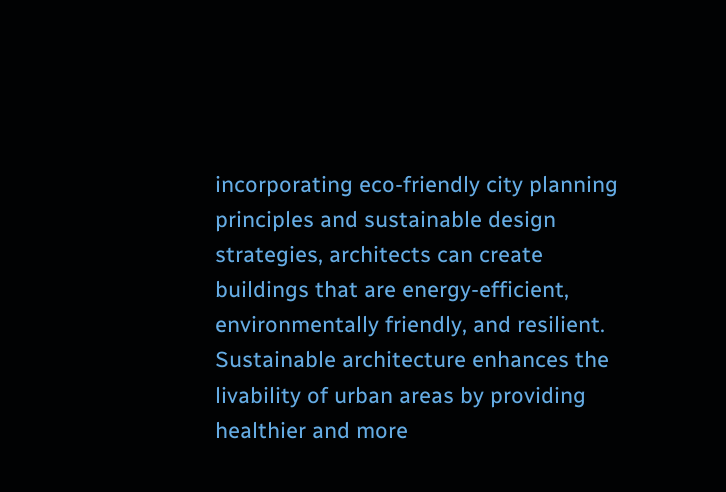incorporating eco-friendly city planning principles and sustainable design strategies, architects can create buildings that are energy-efficient, environmentally friendly, and resilient. Sustainable architecture enhances the livability of urban areas by providing healthier and more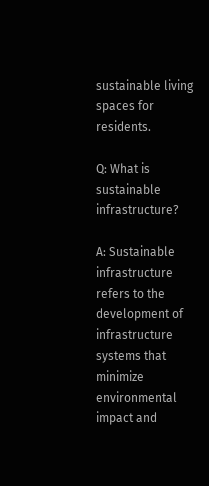sustainable living spaces for residents.

Q: What is sustainable infrastructure?

A: Sustainable infrastructure refers to the development of infrastructure systems that minimize environmental impact and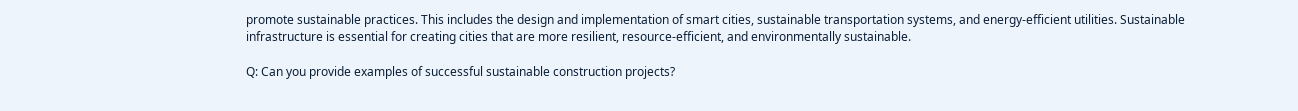promote sustainable practices. This includes the design and implementation of smart cities, sustainable transportation systems, and energy-efficient utilities. Sustainable infrastructure is essential for creating cities that are more resilient, resource-efficient, and environmentally sustainable.

Q: Can you provide examples of successful sustainable construction projects?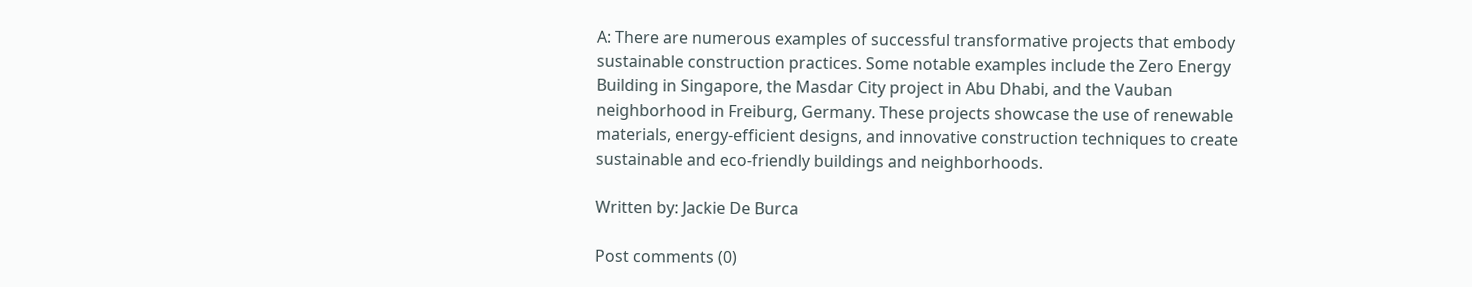A: There are numerous examples of successful transformative projects that embody sustainable construction practices. Some notable examples include the Zero Energy Building in Singapore, the Masdar City project in Abu Dhabi, and the Vauban neighborhood in Freiburg, Germany. These projects showcase the use of renewable materials, energy-efficient designs, and innovative construction techniques to create sustainable and eco-friendly buildings and neighborhoods.

Written by: Jackie De Burca

Post comments (0)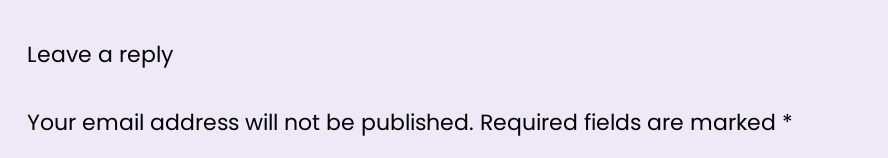Leave a reply

Your email address will not be published. Required fields are marked *